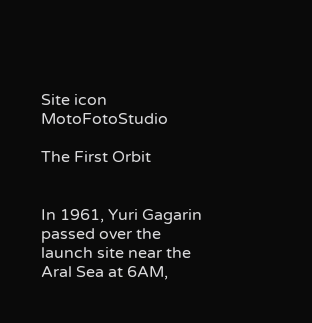Site icon MotoFotoStudio

The First Orbit


In 1961, Yuri Gagarin passed over the launch site near the Aral Sea at 6AM,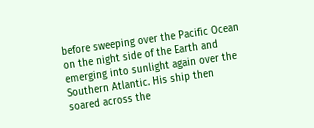before sweeping over the Pacific Ocean on the night side of the Earth and emerging into sunlight again over the Southern Atlantic. His ship then soared across the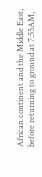African continent and the Middle East, before returning to ground at 7:55AM,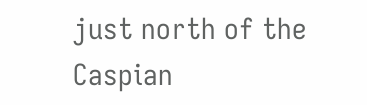just north of the Caspian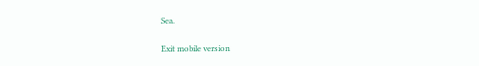Sea.

Exit mobile version